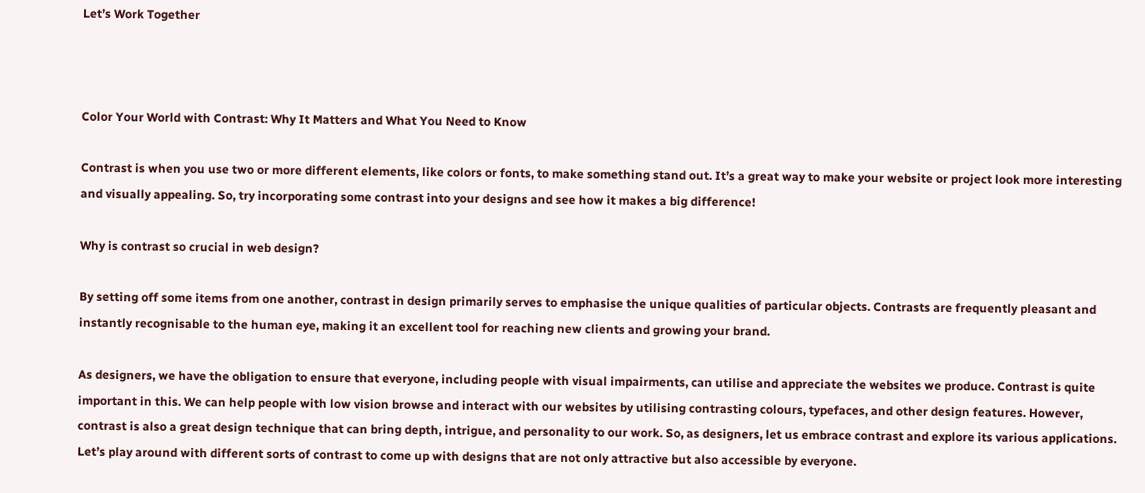Let’s Work Together



Color Your World with Contrast: Why It Matters and What You Need to Know

Contrast is when you use two or more different elements, like colors or fonts, to make something stand out. It’s a great way to make your website or project look more interesting and visually appealing. So, try incorporating some contrast into your designs and see how it makes a big difference!

Why is contrast so crucial in web design?

By setting off some items from one another, contrast in design primarily serves to emphasise the unique qualities of particular objects. Contrasts are frequently pleasant and instantly recognisable to the human eye, making it an excellent tool for reaching new clients and growing your brand.

As designers, we have the obligation to ensure that everyone, including people with visual impairments, can utilise and appreciate the websites we produce. Contrast is quite important in this. We can help people with low vision browse and interact with our websites by utilising contrasting colours, typefaces, and other design features. However, contrast is also a great design technique that can bring depth, intrigue, and personality to our work. So, as designers, let us embrace contrast and explore its various applications. Let’s play around with different sorts of contrast to come up with designs that are not only attractive but also accessible by everyone.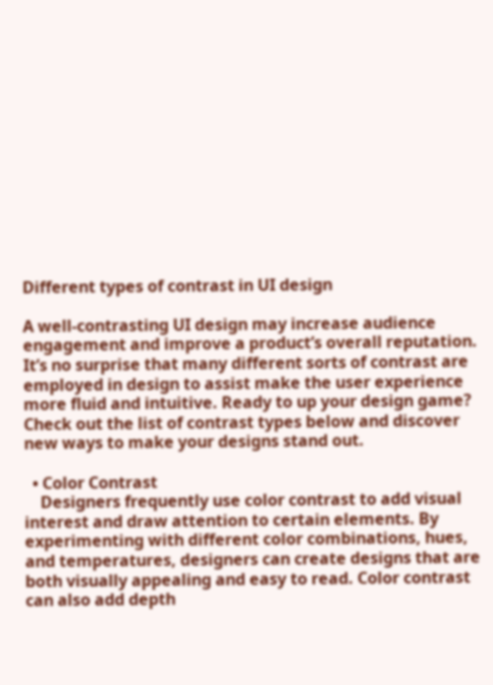Different types of contrast in UI design

A well-contrasting UI design may increase audience engagement and improve a product’s overall reputation. It’s no surprise that many different sorts of contrast are employed in design to assist make the user experience more fluid and intuitive. Ready to up your design game? Check out the list of contrast types below and discover new ways to make your designs stand out.

  • Color Contrast
    Designers frequently use color contrast to add visual interest and draw attention to certain elements. By experimenting with different color combinations, hues, and temperatures, designers can create designs that are both visually appealing and easy to read. Color contrast can also add depth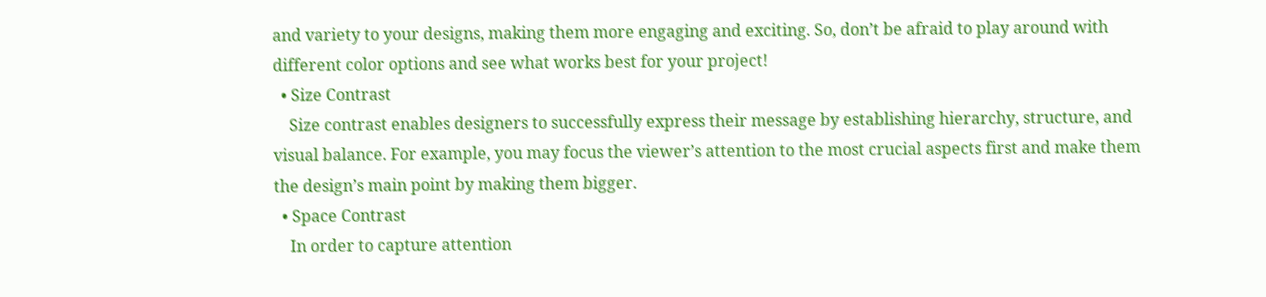and variety to your designs, making them more engaging and exciting. So, don’t be afraid to play around with different color options and see what works best for your project!
  • Size Contrast
    Size contrast enables designers to successfully express their message by establishing hierarchy, structure, and visual balance. For example, you may focus the viewer’s attention to the most crucial aspects first and make them the design’s main point by making them bigger.
  • Space Contrast
    In order to capture attention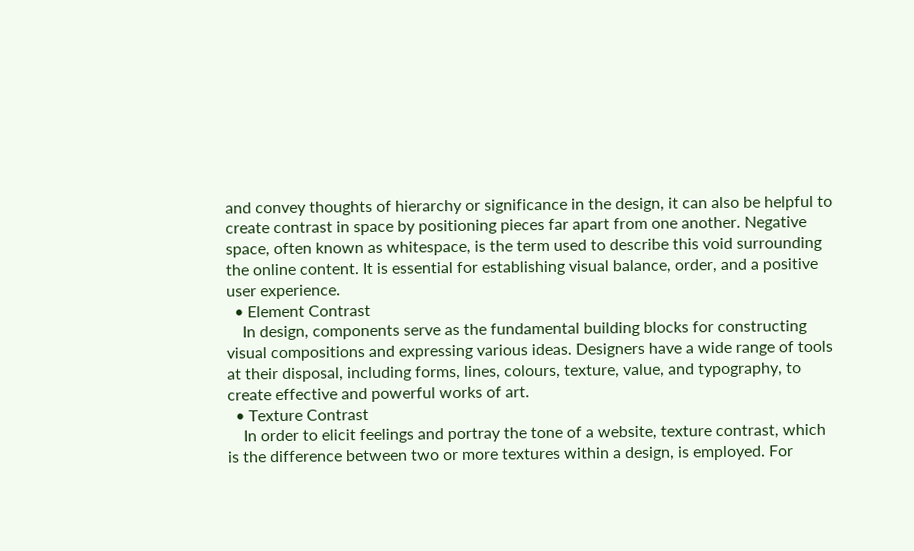and convey thoughts of hierarchy or significance in the design, it can also be helpful to create contrast in space by positioning pieces far apart from one another. Negative space, often known as whitespace, is the term used to describe this void surrounding the online content. It is essential for establishing visual balance, order, and a positive user experience.
  • Element Contrast
    In design, components serve as the fundamental building blocks for constructing visual compositions and expressing various ideas. Designers have a wide range of tools at their disposal, including forms, lines, colours, texture, value, and typography, to create effective and powerful works of art.
  • Texture Contrast
    In order to elicit feelings and portray the tone of a website, texture contrast, which is the difference between two or more textures within a design, is employed. For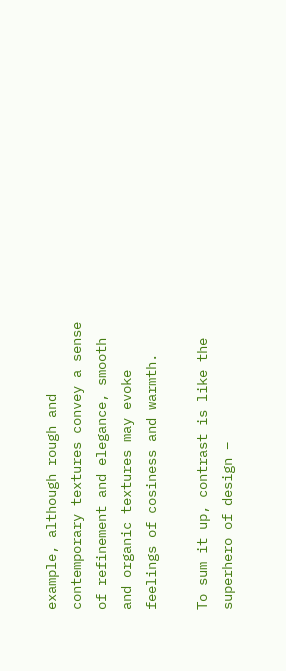example, although rough and contemporary textures convey a sense of refinement and elegance, smooth and organic textures may evoke feelings of cosiness and warmth.

To sum it up, contrast is like the superhero of design –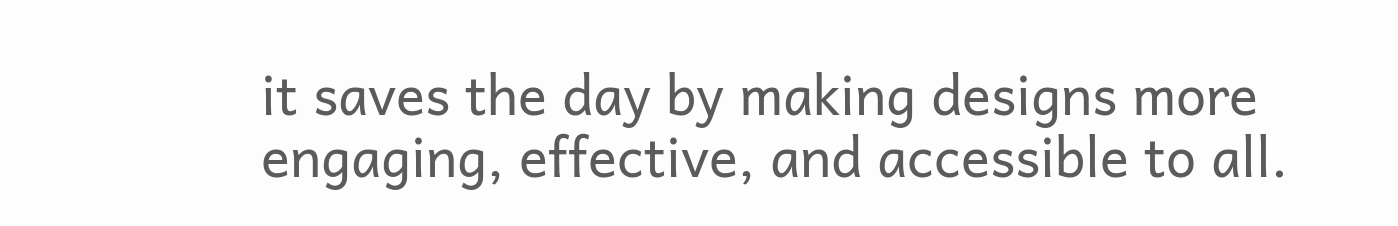it saves the day by making designs more engaging, effective, and accessible to all.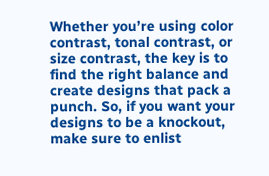Whether you’re using color contrast, tonal contrast, or size contrast, the key is to find the right balance and create designs that pack a punch. So, if you want your designs to be a knockout, make sure to enlist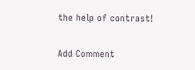the help of contrast!

Add Comment